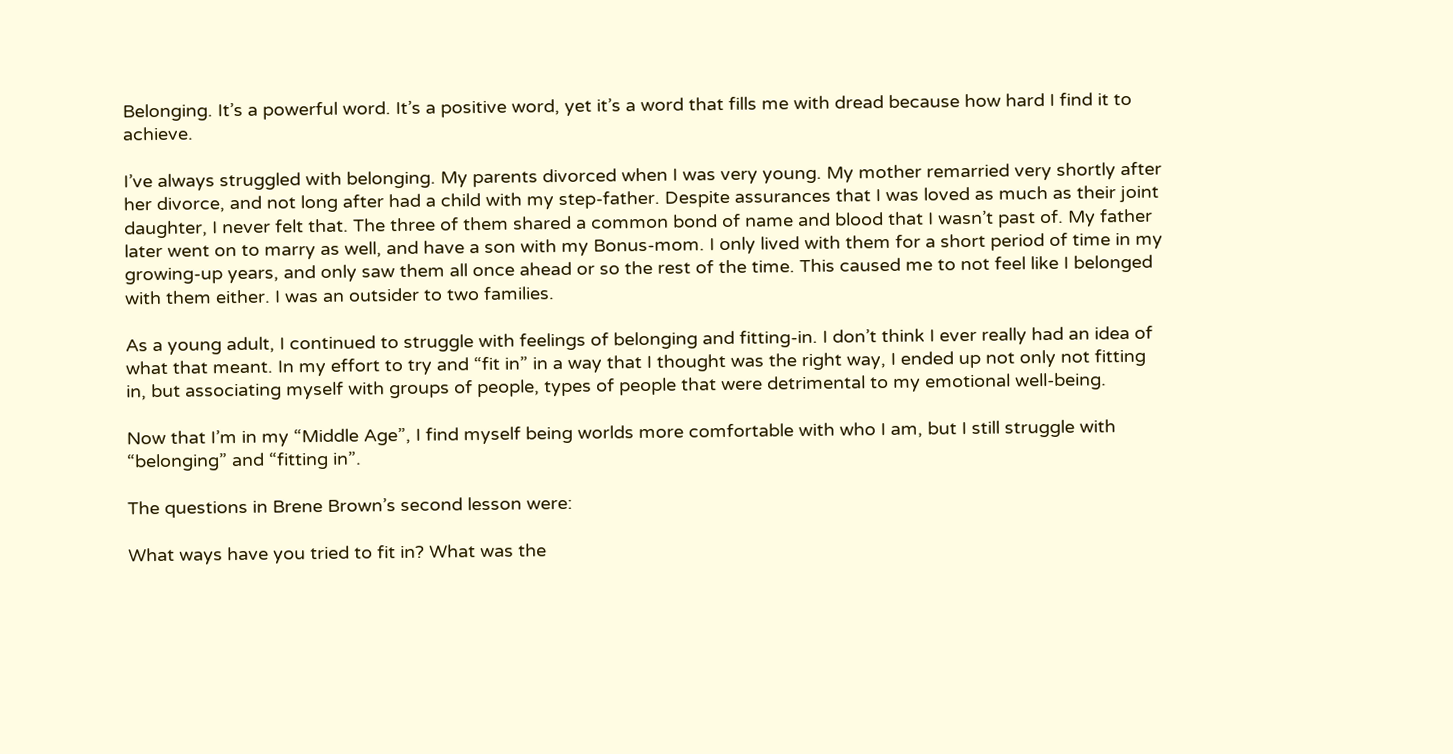Belonging. It’s a powerful word. It’s a positive word, yet it’s a word that fills me with dread because how hard I find it to achieve.

I’ve always struggled with belonging. My parents divorced when I was very young. My mother remarried very shortly after her divorce, and not long after had a child with my step-father. Despite assurances that I was loved as much as their joint daughter, I never felt that. The three of them shared a common bond of name and blood that I wasn’t past of. My father later went on to marry as well, and have a son with my Bonus-mom. I only lived with them for a short period of time in my growing-up years, and only saw them all once ahead or so the rest of the time. This caused me to not feel like I belonged with them either. I was an outsider to two families.

As a young adult, I continued to struggle with feelings of belonging and fitting-in. I don’t think I ever really had an idea of what that meant. In my effort to try and “fit in” in a way that I thought was the right way, I ended up not only not fitting in, but associating myself with groups of people, types of people that were detrimental to my emotional well-being.

Now that I’m in my “Middle Age”, I find myself being worlds more comfortable with who I am, but I still struggle with “belonging” and “fitting in”.

The questions in Brene Brown’s second lesson were:

What ways have you tried to fit in? What was the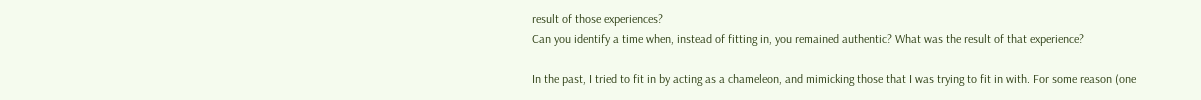result of those experiences?
Can you identify a time when, instead of fitting in, you remained authentic? What was the result of that experience?

In the past, I tried to fit in by acting as a chameleon, and mimicking those that I was trying to fit in with. For some reason (one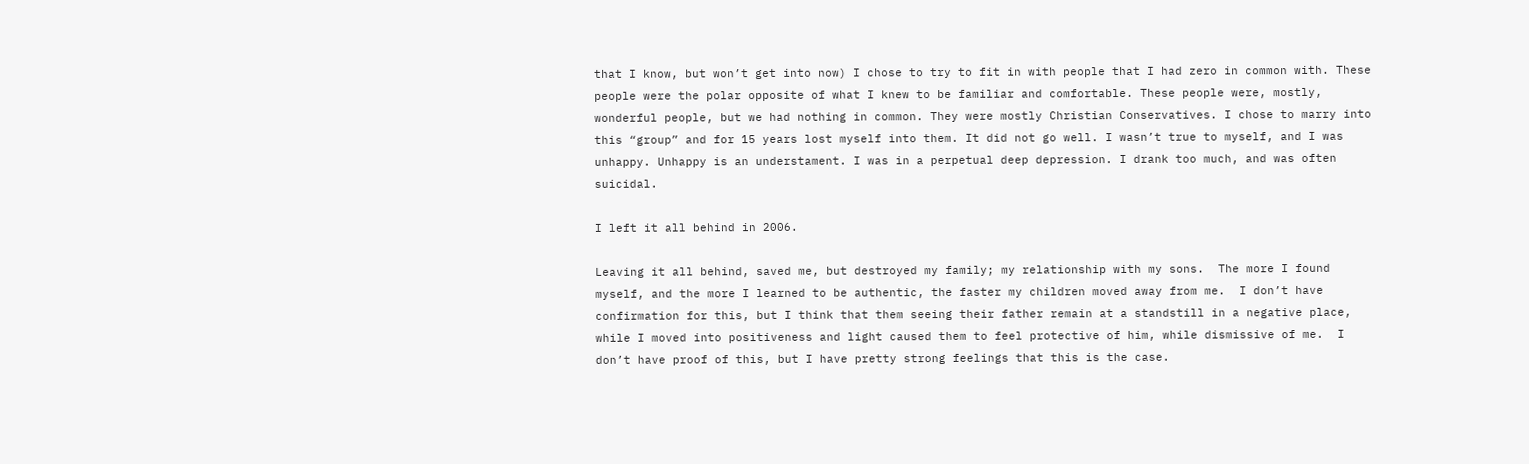that I know, but won’t get into now) I chose to try to fit in with people that I had zero in common with. These people were the polar opposite of what I knew to be familiar and comfortable. These people were, mostly, wonderful people, but we had nothing in common. They were mostly Christian Conservatives. I chose to marry into this “group” and for 15 years lost myself into them. It did not go well. I wasn’t true to myself, and I was unhappy. Unhappy is an understament. I was in a perpetual deep depression. I drank too much, and was often suicidal.

I left it all behind in 2006.

Leaving it all behind, saved me, but destroyed my family; my relationship with my sons.  The more I found myself, and the more I learned to be authentic, the faster my children moved away from me.  I don’t have confirmation for this, but I think that them seeing their father remain at a standstill in a negative place, while I moved into positiveness and light caused them to feel protective of him, while dismissive of me.  I don’t have proof of this, but I have pretty strong feelings that this is the case.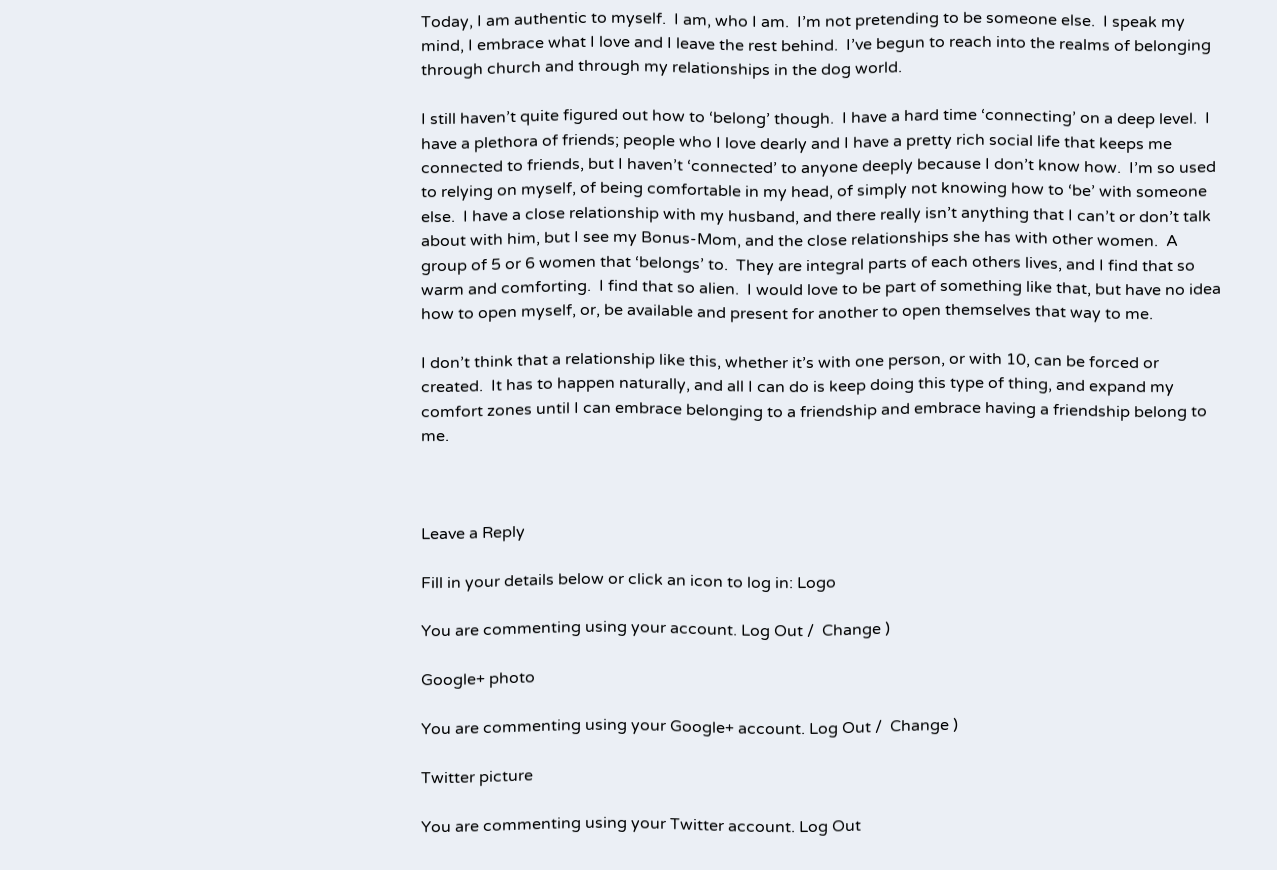Today, I am authentic to myself.  I am, who I am.  I’m not pretending to be someone else.  I speak my mind, I embrace what I love and I leave the rest behind.  I’ve begun to reach into the realms of belonging through church and through my relationships in the dog world.

I still haven’t quite figured out how to ‘belong’ though.  I have a hard time ‘connecting’ on a deep level.  I have a plethora of friends; people who I love dearly and I have a pretty rich social life that keeps me connected to friends, but I haven’t ‘connected’ to anyone deeply because I don’t know how.  I’m so used to relying on myself, of being comfortable in my head, of simply not knowing how to ‘be’ with someone else.  I have a close relationship with my husband, and there really isn’t anything that I can’t or don’t talk about with him, but I see my Bonus-Mom, and the close relationships she has with other women.  A group of 5 or 6 women that ‘belongs’ to.  They are integral parts of each others lives, and I find that so warm and comforting.  I find that so alien.  I would love to be part of something like that, but have no idea how to open myself, or, be available and present for another to open themselves that way to me.

I don’t think that a relationship like this, whether it’s with one person, or with 10, can be forced or created.  It has to happen naturally, and all I can do is keep doing this type of thing, and expand my comfort zones until I can embrace belonging to a friendship and embrace having a friendship belong to me.



Leave a Reply

Fill in your details below or click an icon to log in: Logo

You are commenting using your account. Log Out /  Change )

Google+ photo

You are commenting using your Google+ account. Log Out /  Change )

Twitter picture

You are commenting using your Twitter account. Log Out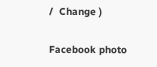/  Change )

Facebook photo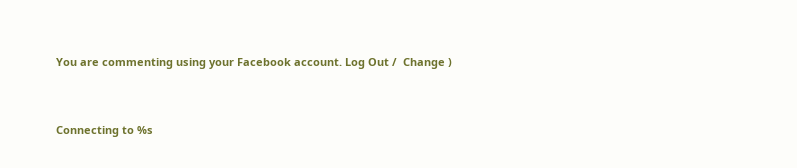You are commenting using your Facebook account. Log Out /  Change )


Connecting to %s